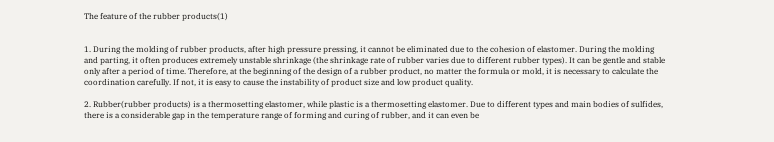The feature of the rubber products(1)


1. During the molding of rubber products, after high pressure pressing, it cannot be eliminated due to the cohesion of elastomer. During the molding and parting, it often produces extremely unstable shrinkage (the shrinkage rate of rubber varies due to different rubber types). It can be gentle and stable only after a period of time. Therefore, at the beginning of the design of a rubber product, no matter the formula or mold, it is necessary to calculate the coordination carefully. If not, it is easy to cause the instability of product size and low product quality.

2. Rubber(rubber products) is a thermosetting elastomer, while plastic is a thermosetting elastomer. Due to different types and main bodies of sulfides, there is a considerable gap in the temperature range of forming and curing of rubber, and it can even be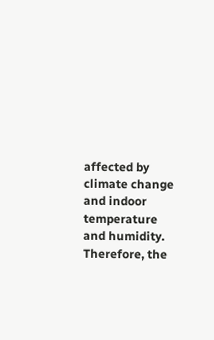affected by climate change and indoor temperature and humidity. Therefore, the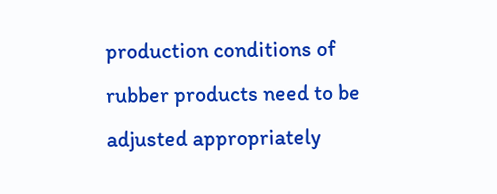production conditions of rubber products need to be adjusted appropriately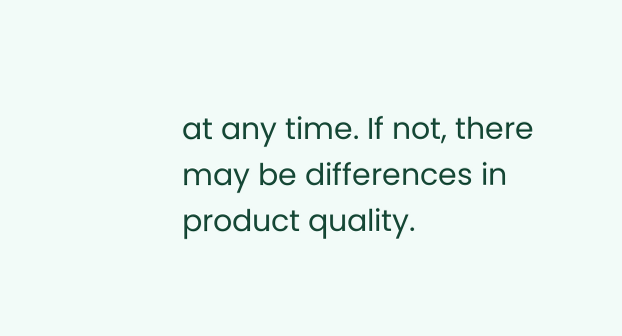at any time. If not, there may be differences in product quality.